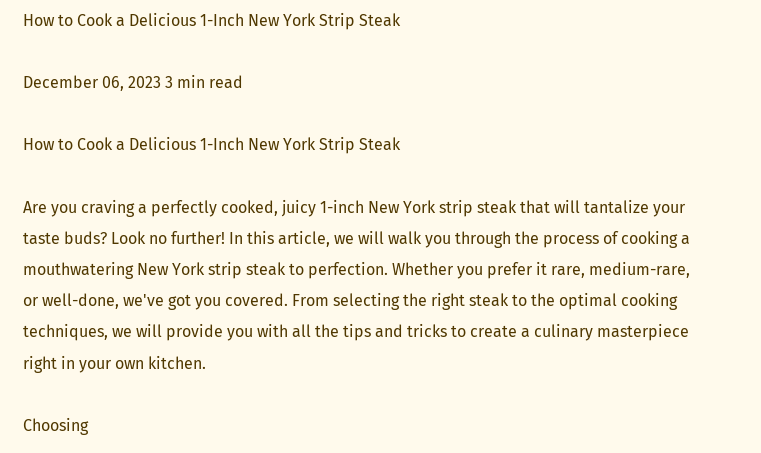How to Cook a Delicious 1-Inch New York Strip Steak

December 06, 2023 3 min read

How to Cook a Delicious 1-Inch New York Strip Steak

Are you craving a perfectly cooked, juicy 1-inch New York strip steak that will tantalize your taste buds? Look no further! In this article, we will walk you through the process of cooking a mouthwatering New York strip steak to perfection. Whether you prefer it rare, medium-rare, or well-done, we've got you covered. From selecting the right steak to the optimal cooking techniques, we will provide you with all the tips and tricks to create a culinary masterpiece right in your own kitchen.

Choosing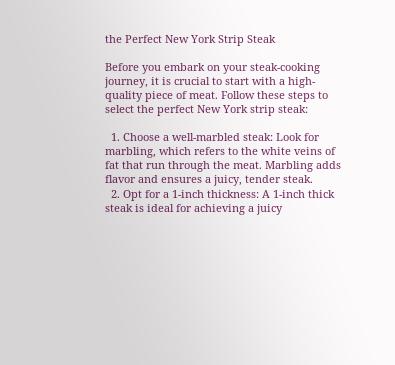the Perfect New York Strip Steak

Before you embark on your steak-cooking journey, it is crucial to start with a high-quality piece of meat. Follow these steps to select the perfect New York strip steak:

  1. Choose a well-marbled steak: Look for marbling, which refers to the white veins of fat that run through the meat. Marbling adds flavor and ensures a juicy, tender steak.
  2. Opt for a 1-inch thickness: A 1-inch thick steak is ideal for achieving a juicy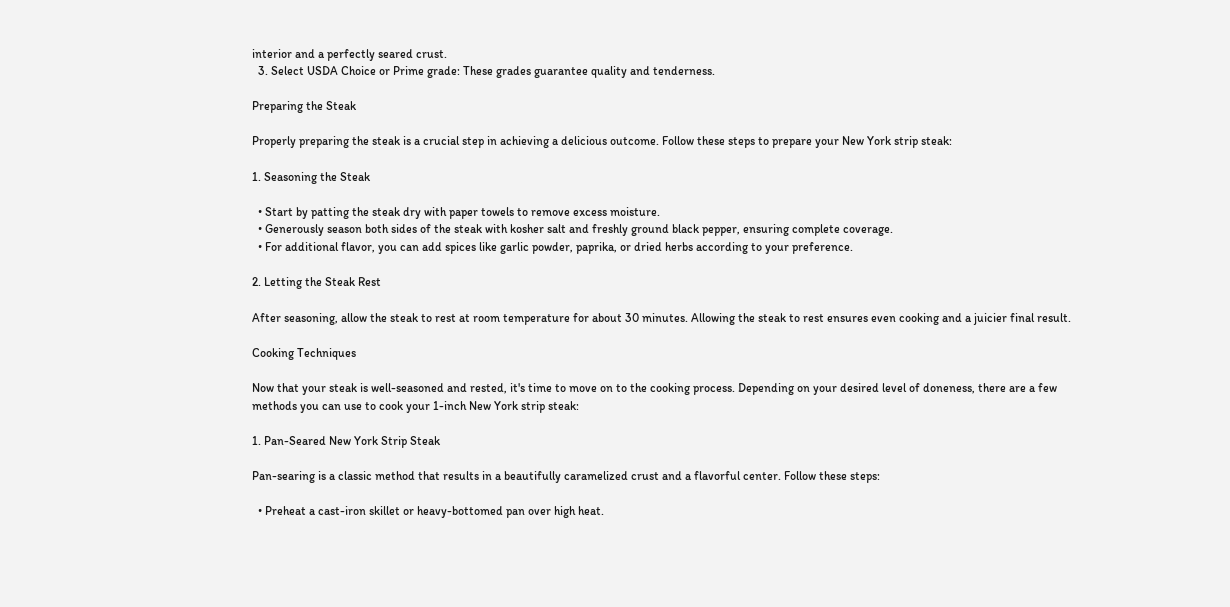interior and a perfectly seared crust.
  3. Select USDA Choice or Prime grade: These grades guarantee quality and tenderness.

Preparing the Steak

Properly preparing the steak is a crucial step in achieving a delicious outcome. Follow these steps to prepare your New York strip steak:

1. Seasoning the Steak

  • Start by patting the steak dry with paper towels to remove excess moisture.
  • Generously season both sides of the steak with kosher salt and freshly ground black pepper, ensuring complete coverage.
  • For additional flavor, you can add spices like garlic powder, paprika, or dried herbs according to your preference.

2. Letting the Steak Rest

After seasoning, allow the steak to rest at room temperature for about 30 minutes. Allowing the steak to rest ensures even cooking and a juicier final result.

Cooking Techniques

Now that your steak is well-seasoned and rested, it's time to move on to the cooking process. Depending on your desired level of doneness, there are a few methods you can use to cook your 1-inch New York strip steak:

1. Pan-Seared New York Strip Steak

Pan-searing is a classic method that results in a beautifully caramelized crust and a flavorful center. Follow these steps:

  • Preheat a cast-iron skillet or heavy-bottomed pan over high heat.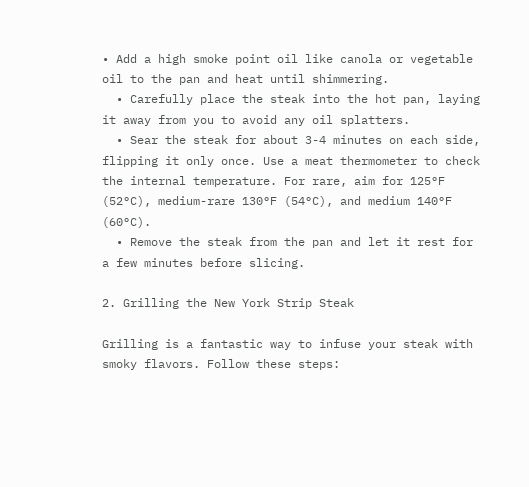• Add a high smoke point oil like canola or vegetable oil to the pan and heat until shimmering.
  • Carefully place the steak into the hot pan, laying it away from you to avoid any oil splatters.
  • Sear the steak for about 3-4 minutes on each side, flipping it only once. Use a meat thermometer to check the internal temperature. For rare, aim for 125°F (52°C), medium-rare 130°F (54°C), and medium 140°F (60°C).
  • Remove the steak from the pan and let it rest for a few minutes before slicing.

2. Grilling the New York Strip Steak

Grilling is a fantastic way to infuse your steak with smoky flavors. Follow these steps: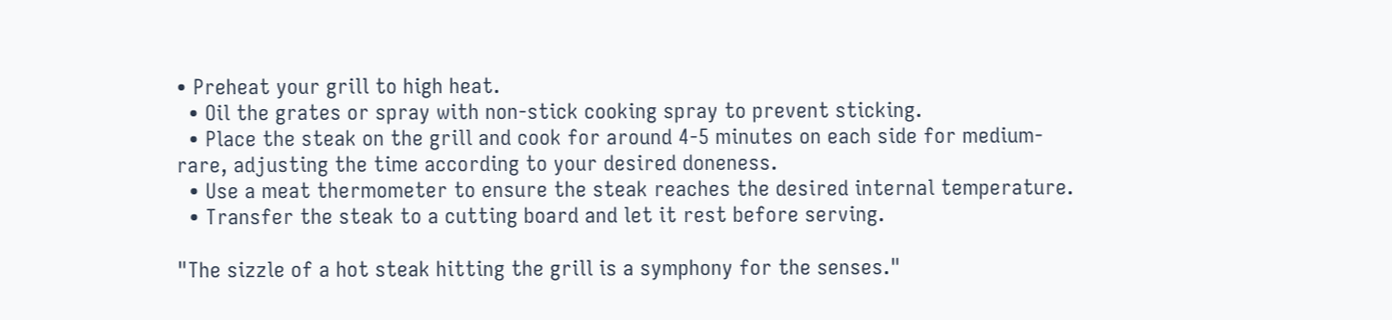• Preheat your grill to high heat.
  • Oil the grates or spray with non-stick cooking spray to prevent sticking.
  • Place the steak on the grill and cook for around 4-5 minutes on each side for medium-rare, adjusting the time according to your desired doneness.
  • Use a meat thermometer to ensure the steak reaches the desired internal temperature.
  • Transfer the steak to a cutting board and let it rest before serving.

"The sizzle of a hot steak hitting the grill is a symphony for the senses."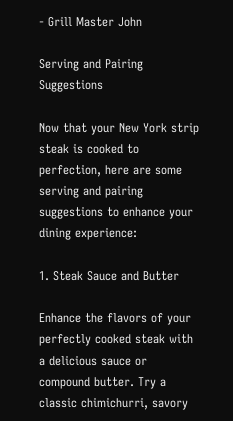- Grill Master John

Serving and Pairing Suggestions

Now that your New York strip steak is cooked to perfection, here are some serving and pairing suggestions to enhance your dining experience:

1. Steak Sauce and Butter

Enhance the flavors of your perfectly cooked steak with a delicious sauce or compound butter. Try a classic chimichurri, savory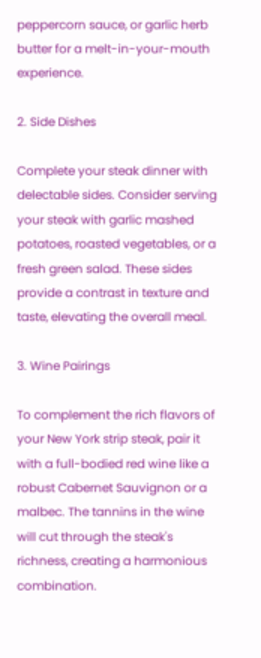peppercorn sauce, or garlic herb butter for a melt-in-your-mouth experience.

2. Side Dishes

Complete your steak dinner with delectable sides. Consider serving your steak with garlic mashed potatoes, roasted vegetables, or a fresh green salad. These sides provide a contrast in texture and taste, elevating the overall meal.

3. Wine Pairings

To complement the rich flavors of your New York strip steak, pair it with a full-bodied red wine like a robust Cabernet Sauvignon or a malbec. The tannins in the wine will cut through the steak's richness, creating a harmonious combination.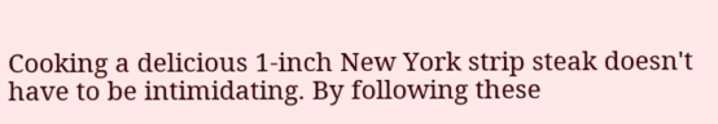Cooking a delicious 1-inch New York strip steak doesn't have to be intimidating. By following these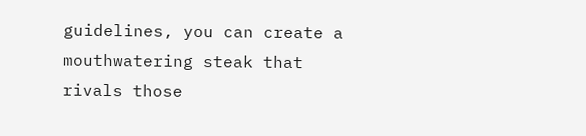guidelines, you can create a mouthwatering steak that rivals those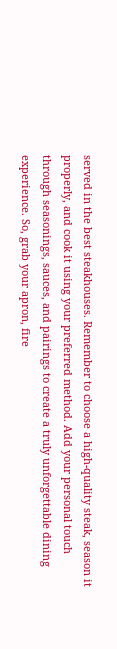served in the best steakhouses. Remember to choose a high-quality steak, season it properly, and cook it using your preferred method. Add your personal touch through seasonings, sauces, and pairings to create a truly unforgettable dining experience. So, grab your apron, fire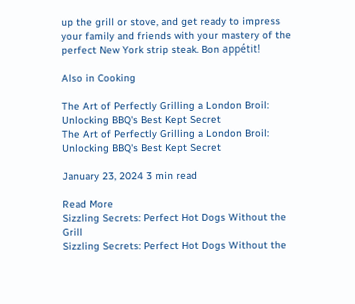up the grill or stove, and get ready to impress your family and friends with your mastery of the perfect New York strip steak. Bon appétit!

Also in Cooking

The Art of Perfectly Grilling a London Broil: Unlocking BBQ's Best Kept Secret
The Art of Perfectly Grilling a London Broil: Unlocking BBQ's Best Kept Secret

January 23, 2024 3 min read

Read More
Sizzling Secrets: Perfect Hot Dogs Without the Grill
Sizzling Secrets: Perfect Hot Dogs Without the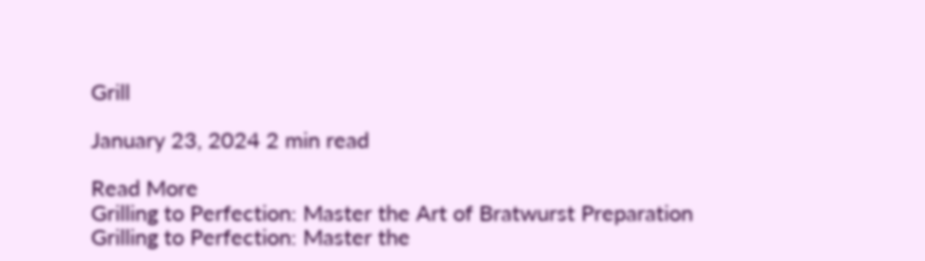Grill

January 23, 2024 2 min read

Read More
Grilling to Perfection: Master the Art of Bratwurst Preparation
Grilling to Perfection: Master the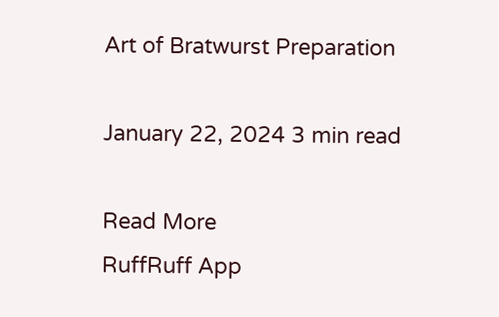Art of Bratwurst Preparation

January 22, 2024 3 min read

Read More
RuffRuff App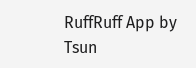RuffRuff App by Tsun